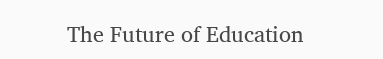The Future of Education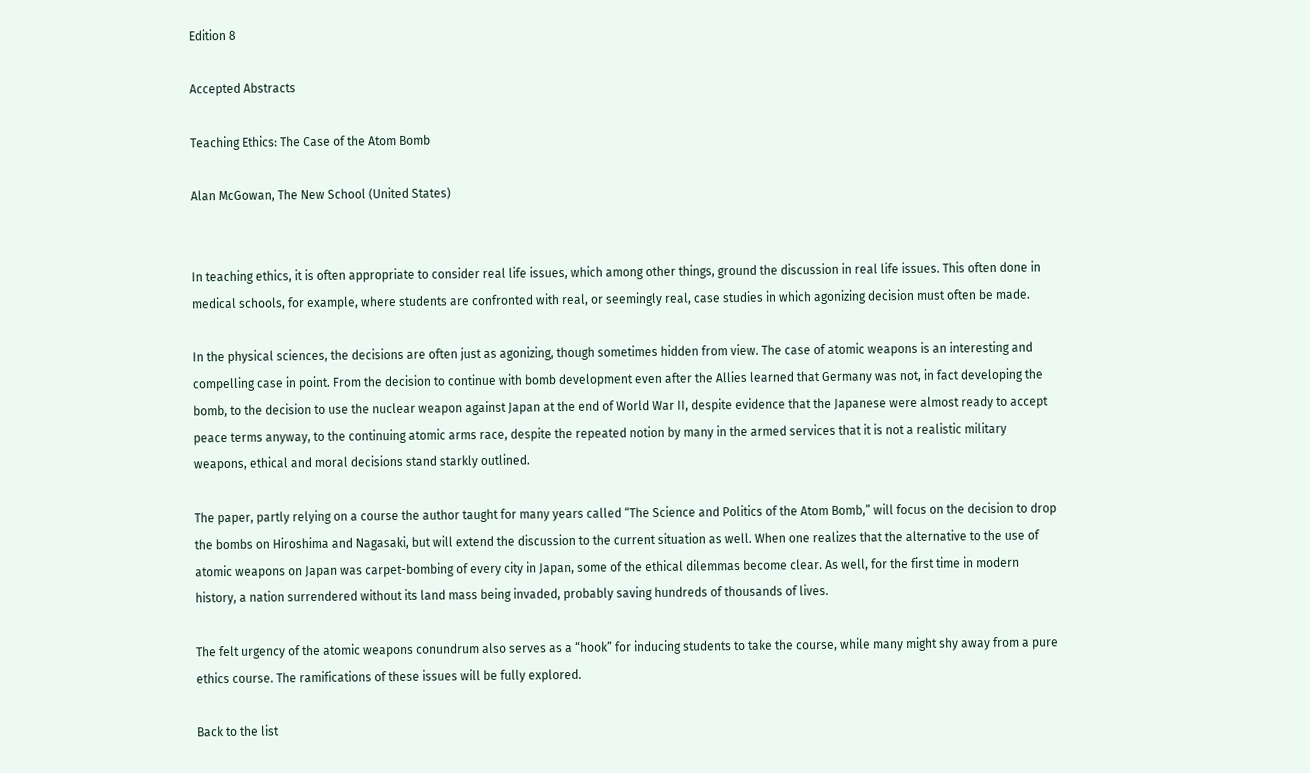Edition 8

Accepted Abstracts

Teaching Ethics: The Case of the Atom Bomb

Alan McGowan, The New School (United States)


In teaching ethics, it is often appropriate to consider real life issues, which among other things, ground the discussion in real life issues. This often done in medical schools, for example, where students are confronted with real, or seemingly real, case studies in which agonizing decision must often be made.

In the physical sciences, the decisions are often just as agonizing, though sometimes hidden from view. The case of atomic weapons is an interesting and compelling case in point. From the decision to continue with bomb development even after the Allies learned that Germany was not, in fact developing the bomb, to the decision to use the nuclear weapon against Japan at the end of World War II, despite evidence that the Japanese were almost ready to accept peace terms anyway, to the continuing atomic arms race, despite the repeated notion by many in the armed services that it is not a realistic military weapons, ethical and moral decisions stand starkly outlined.

The paper, partly relying on a course the author taught for many years called “The Science and Politics of the Atom Bomb,” will focus on the decision to drop the bombs on Hiroshima and Nagasaki, but will extend the discussion to the current situation as well. When one realizes that the alternative to the use of atomic weapons on Japan was carpet-bombing of every city in Japan, some of the ethical dilemmas become clear. As well, for the first time in modern history, a nation surrendered without its land mass being invaded, probably saving hundreds of thousands of lives.

The felt urgency of the atomic weapons conundrum also serves as a “hook” for inducing students to take the course, while many might shy away from a pure ethics course. The ramifications of these issues will be fully explored.

Back to the list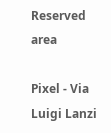Reserved area

Pixel - Via Luigi Lanzi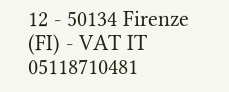12 - 50134 Firenze (FI) - VAT IT 05118710481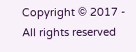Copyright © 2017 - All rights reserved